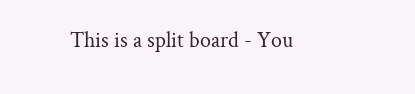This is a split board - You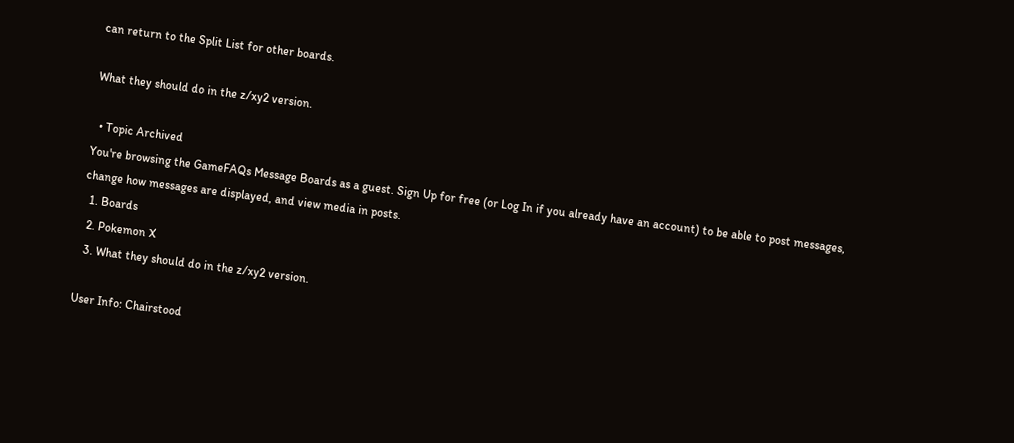can return to the Split List for other boards.

What they should do in the z/xy2 version.

  • Topic Archived
You're browsing the GameFAQs Message Boards as a guest. Sign Up for free (or Log In if you already have an account) to be able to post messages, change how messages are displayed, and view media in posts.
  1. Boards
  2. Pokemon X
  3. What they should do in the z/xy2 version.

User Info: Chairstood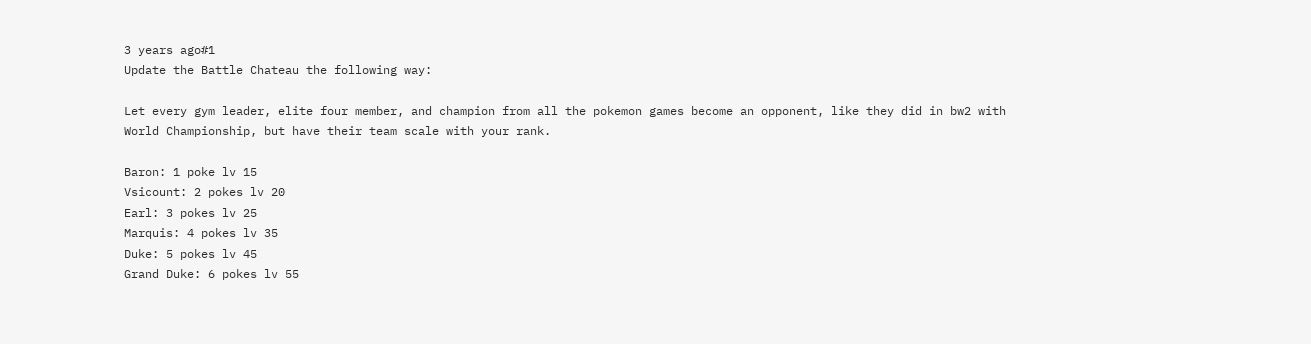3 years ago#1
Update the Battle Chateau the following way:

Let every gym leader, elite four member, and champion from all the pokemon games become an opponent, like they did in bw2 with World Championship, but have their team scale with your rank.

Baron: 1 poke lv 15
Vsicount: 2 pokes lv 20
Earl: 3 pokes lv 25
Marquis: 4 pokes lv 35
Duke: 5 pokes lv 45
Grand Duke: 6 pokes lv 55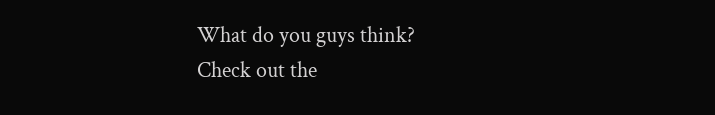What do you guys think?
Check out the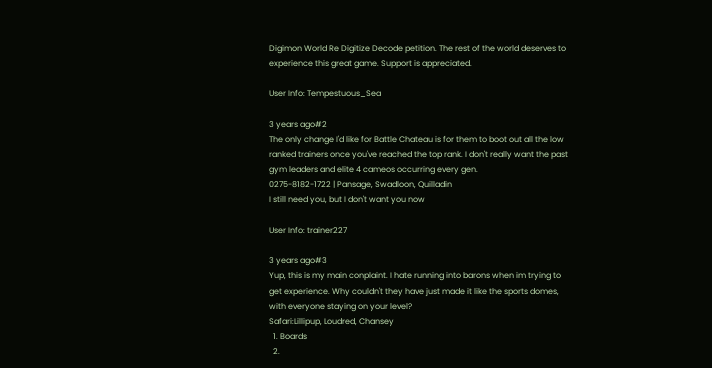Digimon World Re Digitize Decode petition. The rest of the world deserves to experience this great game. Support is appreciated.

User Info: Tempestuous_Sea

3 years ago#2
The only change I'd like for Battle Chateau is for them to boot out all the low ranked trainers once you've reached the top rank. I don't really want the past gym leaders and elite 4 cameos occurring every gen.
0275-8182-1722 | Pansage, Swadloon, Quilladin
I still need you, but I don't want you now

User Info: trainer227

3 years ago#3
Yup, this is my main conplaint. I hate running into barons when im trying to get experience. Why couldn't they have just made it like the sports domes, with everyone staying on your level?
Safari:Lillipup, Loudred, Chansey
  1. Boards
  2.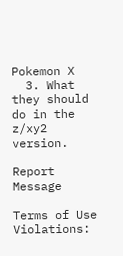Pokemon X
  3. What they should do in the z/xy2 version.

Report Message

Terms of Use Violations: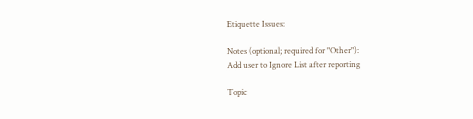Etiquette Issues:

Notes (optional; required for "Other"):
Add user to Ignore List after reporting

Topic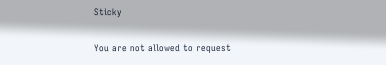Sticky

You are not allowed to request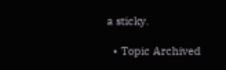a sticky.

  • Topic Archived